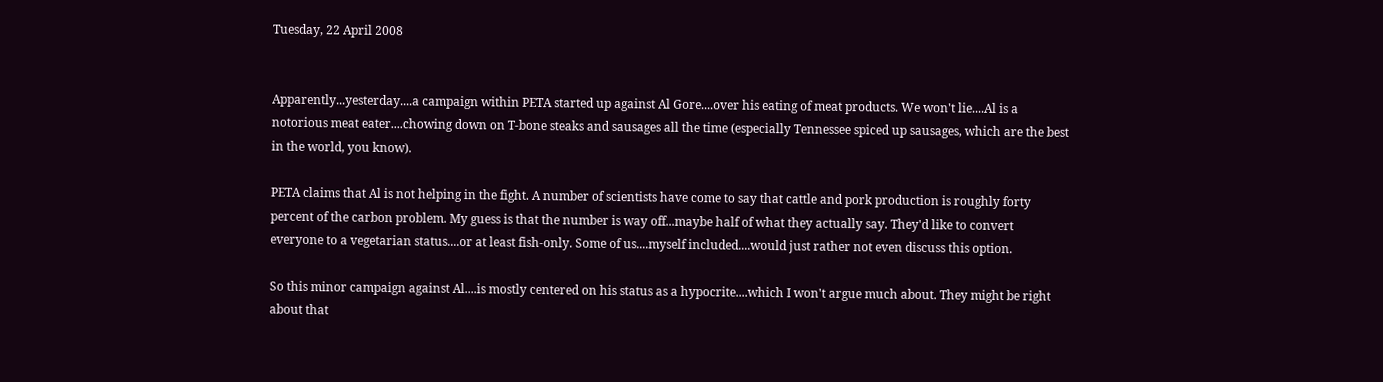Tuesday, 22 April 2008


Apparently...yesterday....a campaign within PETA started up against Al Gore....over his eating of meat products. We won't lie....Al is a notorious meat eater....chowing down on T-bone steaks and sausages all the time (especially Tennessee spiced up sausages, which are the best in the world, you know).

PETA claims that Al is not helping in the fight. A number of scientists have come to say that cattle and pork production is roughly forty percent of the carbon problem. My guess is that the number is way off...maybe half of what they actually say. They'd like to convert everyone to a vegetarian status....or at least fish-only. Some of us....myself included....would just rather not even discuss this option.

So this minor campaign against Al....is mostly centered on his status as a hypocrite....which I won't argue much about. They might be right about that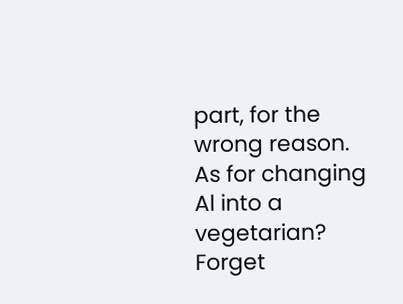part, for the wrong reason. As for changing Al into a vegetarian? Forget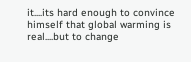it....its hard enough to convince himself that global warming is real....but to change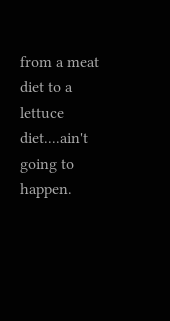from a meat diet to a lettuce diet....ain't going to happen.